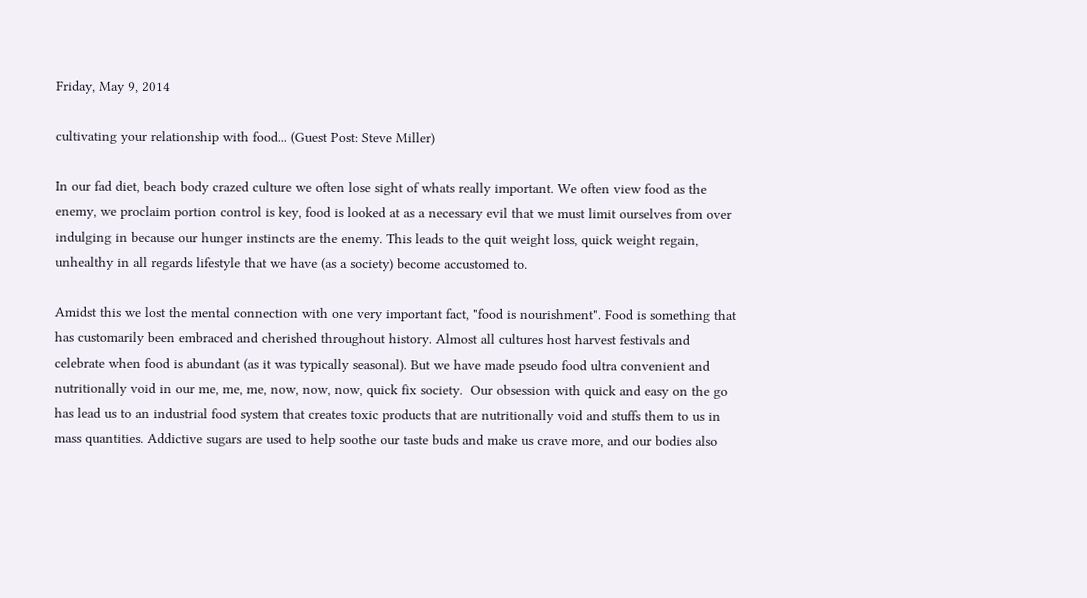Friday, May 9, 2014

cultivating your relationship with food... (Guest Post: Steve Miller)

In our fad diet, beach body crazed culture we often lose sight of whats really important. We often view food as the enemy, we proclaim portion control is key, food is looked at as a necessary evil that we must limit ourselves from over indulging in because our hunger instincts are the enemy. This leads to the quit weight loss, quick weight regain, unhealthy in all regards lifestyle that we have (as a society) become accustomed to.

Amidst this we lost the mental connection with one very important fact, "food is nourishment". Food is something that has customarily been embraced and cherished throughout history. Almost all cultures host harvest festivals and celebrate when food is abundant (as it was typically seasonal). But we have made pseudo food ultra convenient and nutritionally void in our me, me, me, now, now, now, quick fix society.  Our obsession with quick and easy on the go has lead us to an industrial food system that creates toxic products that are nutritionally void and stuffs them to us in mass quantities. Addictive sugars are used to help soothe our taste buds and make us crave more, and our bodies also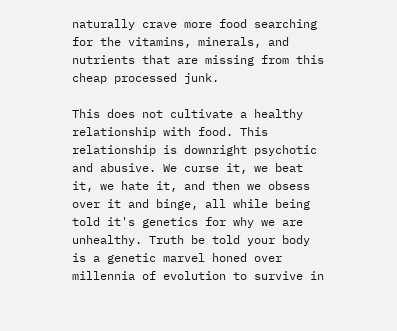naturally crave more food searching for the vitamins, minerals, and nutrients that are missing from this cheap processed junk.

This does not cultivate a healthy relationship with food. This relationship is downright psychotic and abusive. We curse it, we beat it, we hate it, and then we obsess over it and binge, all while being told it's genetics for why we are unhealthy. Truth be told your body is a genetic marvel honed over millennia of evolution to survive in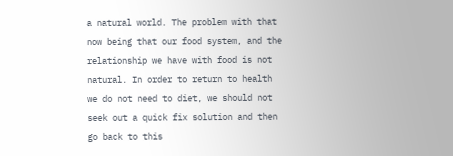a natural world. The problem with that now being that our food system, and the relationship we have with food is not natural. In order to return to health we do not need to diet, we should not seek out a quick fix solution and then go back to this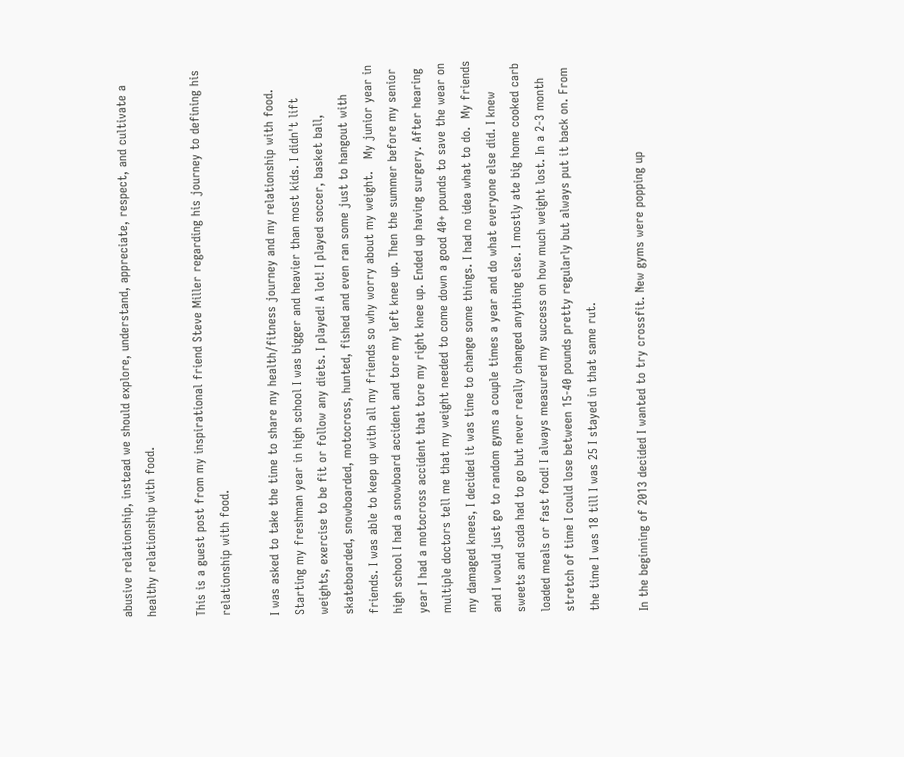abusive relationship, instead we should explore, understand, appreciate, respect, and cultivate a healthy relationship with food.

This is a guest post from my inspirational friend Steve Miller regarding his journey to defining his relationship with food.

I was asked to take the time to share my health/fitness journey and my relationship with food. Starting my freshman year in high school I was bigger and heavier than most kids. I didn't lift weights, exercise to be fit or follow any diets. I played! A lot! I played soccer, basket ball, skateboarded, snowboarded, motocross, hunted, fished and even ran some just to hangout with friends. I was able to keep up with all my friends so why worry about my weight.   My junior year in high school I had a snowboard accident and tore my left knee up. Then the summer before my senior year I had a motocross accident that tore my right knee up. Ended up having surgery. After hearing multiple doctors tell me that my weight needed to come down a good 40+ pounds to save the wear on my damaged knees, I decided it was time to change some things. I had no idea what to do.  My friends and I would just go to random gyms a couple times a year and do what everyone else did. I knew sweets and soda had to go but never really changed anything else. I mostly ate big home cooked carb loaded meals or fast food! I always measured my success on how much weight lost. In a 2-3 month stretch of time I could lose between 15-40 pounds pretty regularly but always put it back on. From the time I was 18 till I was 25 I stayed in that same rut.

In the beginning of 2013 decided I wanted to try crossfit. New gyms were popping up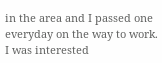in the area and I passed one everyday on the way to work. I was interested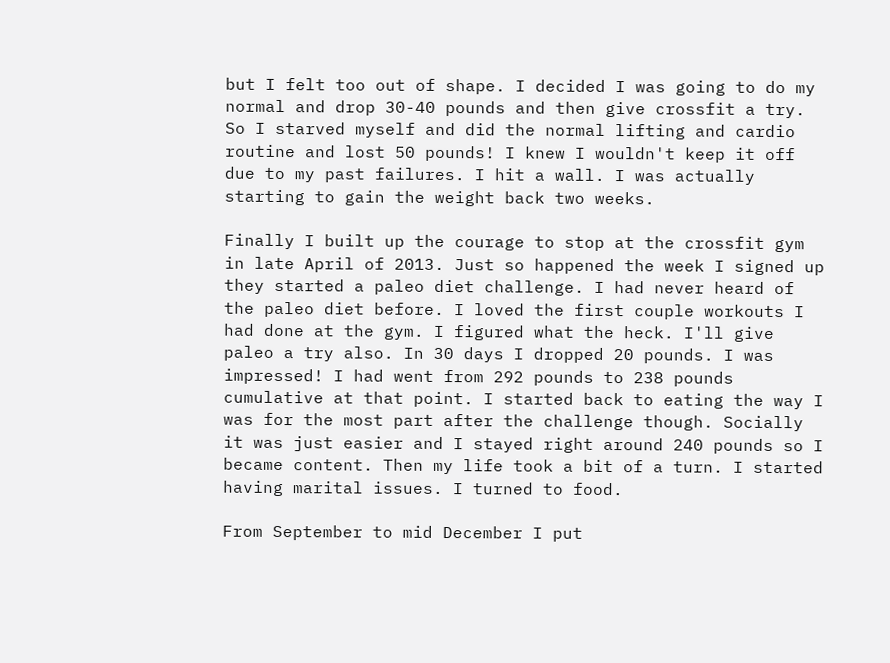but I felt too out of shape. I decided I was going to do my normal and drop 30-40 pounds and then give crossfit a try. So I starved myself and did the normal lifting and cardio routine and lost 50 pounds! I knew I wouldn't keep it off due to my past failures. I hit a wall. I was actually starting to gain the weight back two weeks.

Finally I built up the courage to stop at the crossfit gym in late April of 2013. Just so happened the week I signed up they started a paleo diet challenge. I had never heard of the paleo diet before. I loved the first couple workouts I had done at the gym. I figured what the heck. I'll give paleo a try also. In 30 days I dropped 20 pounds. I was impressed! I had went from 292 pounds to 238 pounds cumulative at that point. I started back to eating the way I was for the most part after the challenge though. Socially it was just easier and I stayed right around 240 pounds so I became content. Then my life took a bit of a turn. I started having marital issues. I turned to food.

From September to mid December I put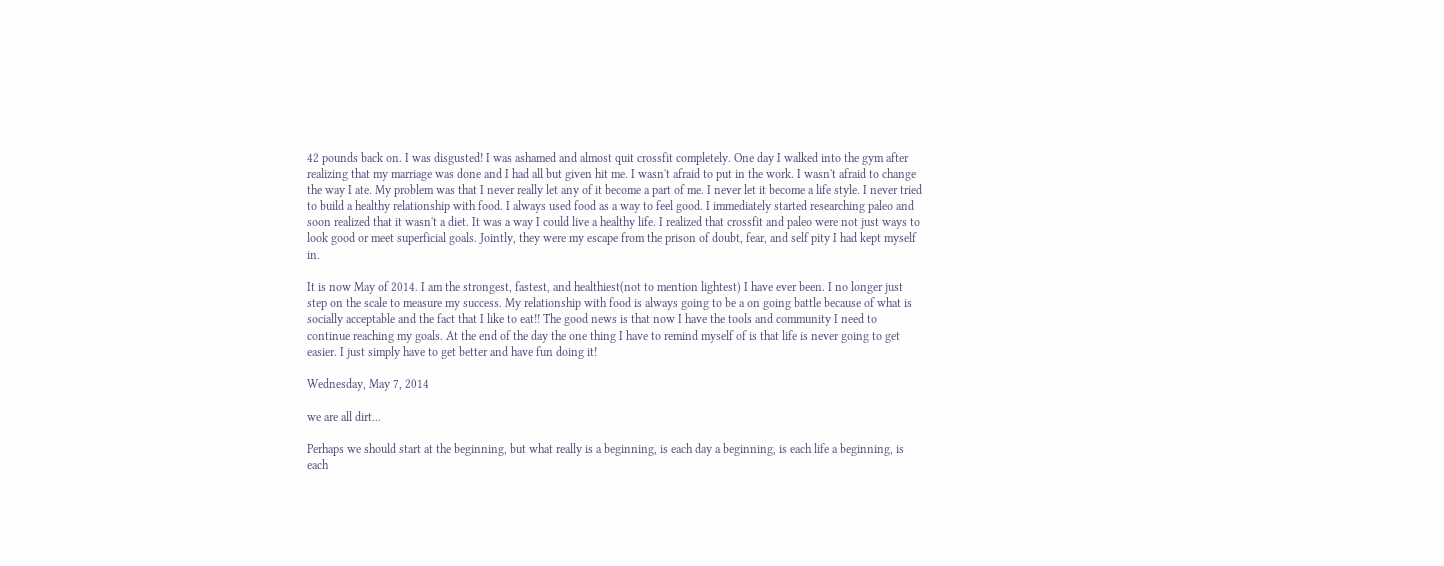42 pounds back on. I was disgusted! I was ashamed and almost quit crossfit completely. One day I walked into the gym after realizing that my marriage was done and I had all but given hit me. I wasn't afraid to put in the work. I wasn't afraid to change the way I ate. My problem was that I never really let any of it become a part of me. I never let it become a life style. I never tried to build a healthy relationship with food. I always used food as a way to feel good. I immediately started researching paleo and soon realized that it wasn't a diet. It was a way I could live a healthy life. I realized that crossfit and paleo were not just ways to look good or meet superficial goals. Jointly, they were my escape from the prison of doubt, fear, and self pity I had kept myself in.

It is now May of 2014. I am the strongest, fastest, and healthiest(not to mention lightest) I have ever been. I no longer just step on the scale to measure my success. My relationship with food is always going to be a on going battle because of what is socially acceptable and the fact that I like to eat!! The good news is that now I have the tools and community I need to continue reaching my goals. At the end of the day the one thing I have to remind myself of is that life is never going to get easier. I just simply have to get better and have fun doing it!

Wednesday, May 7, 2014

we are all dirt...

Perhaps we should start at the beginning, but what really is a beginning, is each day a beginning, is each life a beginning, is each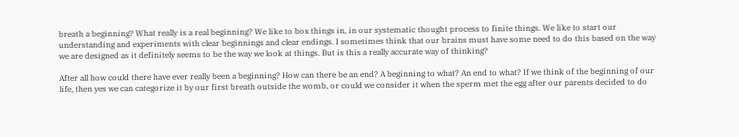breath a beginning? What really is a real beginning? We like to box things in, in our systematic thought process to finite things. We like to start our understanding and experiments with clear beginnings and clear endings. I sometimes think that our brains must have some need to do this based on the way we are designed as it definitely seems to be the way we look at things. But is this a really accurate way of thinking?

After all how could there have ever really been a beginning? How can there be an end? A beginning to what? An end to what? If we think of the beginning of our life, then yes we can categorize it by our first breath outside the womb, or could we consider it when the sperm met the egg after our parents decided to do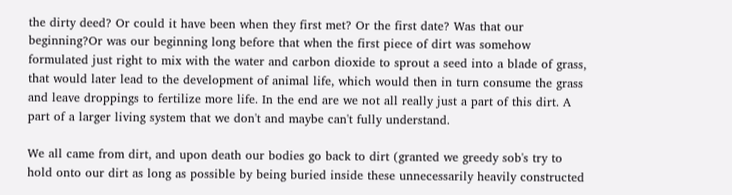the dirty deed? Or could it have been when they first met? Or the first date? Was that our beginning?Or was our beginning long before that when the first piece of dirt was somehow formulated just right to mix with the water and carbon dioxide to sprout a seed into a blade of grass, that would later lead to the development of animal life, which would then in turn consume the grass and leave droppings to fertilize more life. In the end are we not all really just a part of this dirt. A part of a larger living system that we don't and maybe can't fully understand.

We all came from dirt, and upon death our bodies go back to dirt (granted we greedy sob's try to hold onto our dirt as long as possible by being buried inside these unnecessarily heavily constructed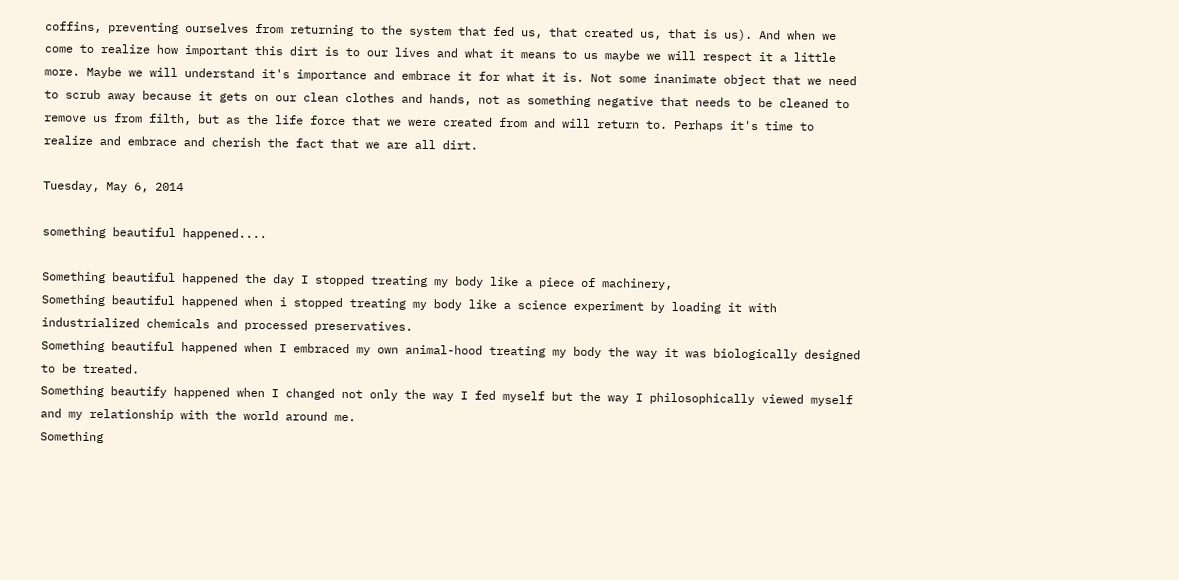coffins, preventing ourselves from returning to the system that fed us, that created us, that is us). And when we come to realize how important this dirt is to our lives and what it means to us maybe we will respect it a little more. Maybe we will understand it's importance and embrace it for what it is. Not some inanimate object that we need to scrub away because it gets on our clean clothes and hands, not as something negative that needs to be cleaned to remove us from filth, but as the life force that we were created from and will return to. Perhaps it's time to realize and embrace and cherish the fact that we are all dirt.

Tuesday, May 6, 2014

something beautiful happened....

Something beautiful happened the day I stopped treating my body like a piece of machinery,
Something beautiful happened when i stopped treating my body like a science experiment by loading it with industrialized chemicals and processed preservatives.
Something beautiful happened when I embraced my own animal-hood treating my body the way it was biologically designed to be treated.
Something beautify happened when I changed not only the way I fed myself but the way I philosophically viewed myself and my relationship with the world around me.
Something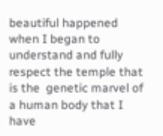beautiful happened when I began to understand and fully respect the temple that is the  genetic marvel of a human body that I have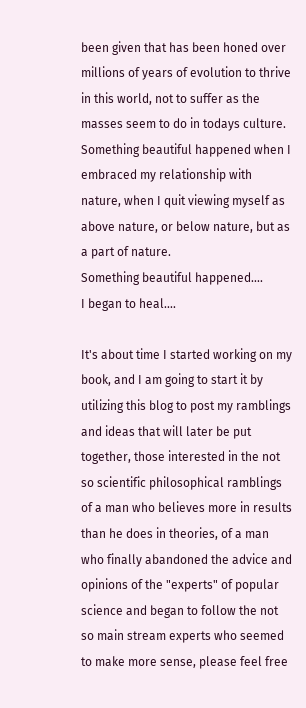been given that has been honed over millions of years of evolution to thrive in this world, not to suffer as the masses seem to do in todays culture.
Something beautiful happened when I embraced my relationship with nature, when I quit viewing myself as above nature, or below nature, but as a part of nature.
Something beautiful happened....
I began to heal....

It's about time I started working on my book, and I am going to start it by utilizing this blog to post my ramblings and ideas that will later be put together, those interested in the not so scientific philosophical ramblings of a man who believes more in results than he does in theories, of a man who finally abandoned the advice and opinions of the "experts" of popular science and began to follow the not so main stream experts who seemed to make more sense, please feel free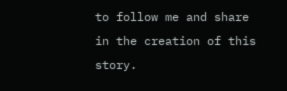to follow me and share in the creation of this story.